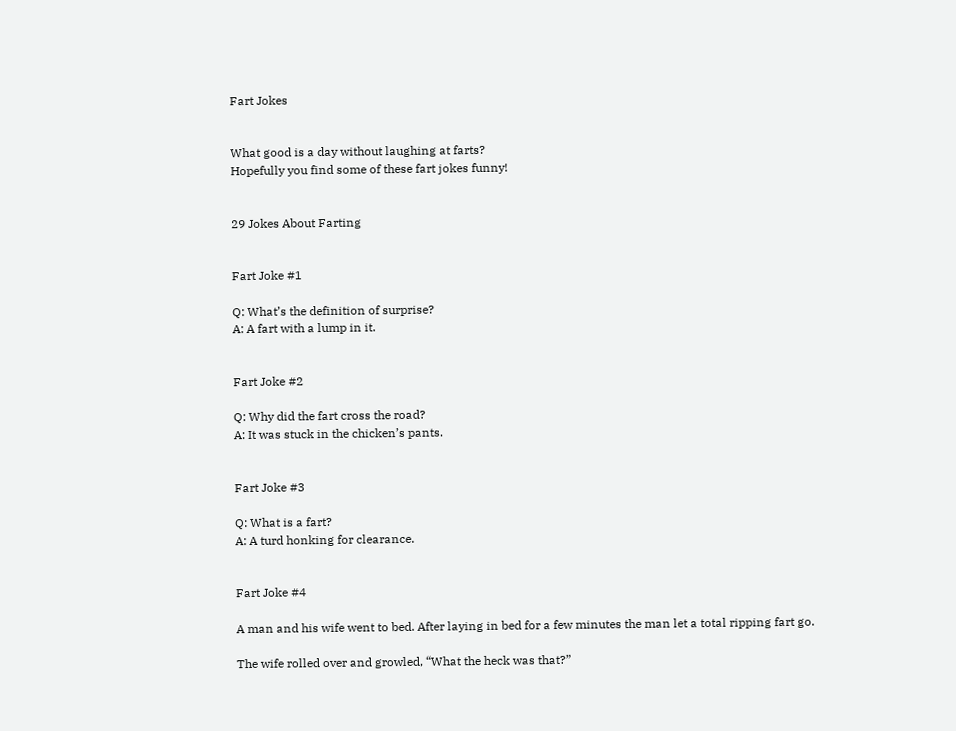Fart Jokes


What good is a day without laughing at farts?
Hopefully you find some of these fart jokes funny!


29 Jokes About Farting


Fart Joke #1

Q: What’s the definition of surprise?
A: A fart with a lump in it.


Fart Joke #2

Q: Why did the fart cross the road?
A: It was stuck in the chicken’s pants.


Fart Joke #3

Q: What is a fart?
A: A turd honking for clearance.


Fart Joke #4

A man and his wife went to bed. After laying in bed for a few minutes the man let a total ripping fart go.

The wife rolled over and growled, “What the heck was that?”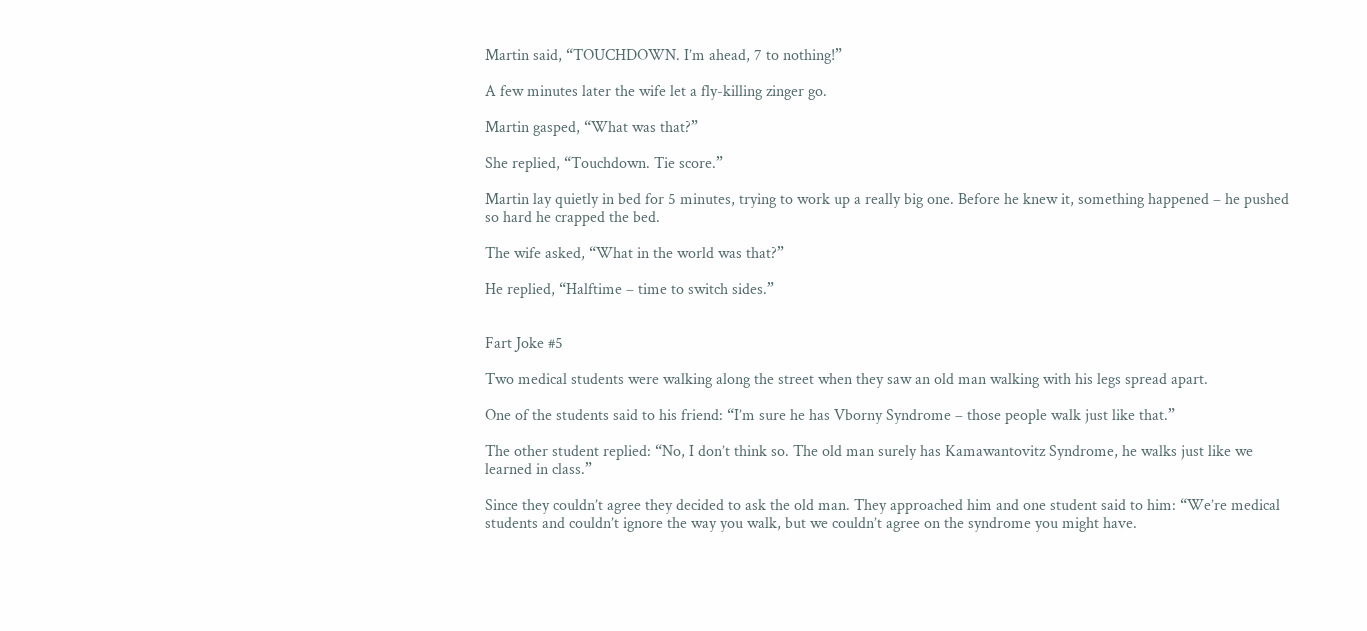Martin said, “TOUCHDOWN. I’m ahead, 7 to nothing!”

A few minutes later the wife let a fly-killing zinger go.

Martin gasped, “What was that?”

She replied, “Touchdown. Tie score.”

Martin lay quietly in bed for 5 minutes, trying to work up a really big one. Before he knew it, something happened – he pushed so hard he crapped the bed.

The wife asked, “What in the world was that?”

He replied, “Halftime – time to switch sides.”


Fart Joke #5

Two medical students were walking along the street when they saw an old man walking with his legs spread apart.

One of the students said to his friend: “I’m sure he has Vborny Syndrome – those people walk just like that.”

The other student replied: “No, I don’t think so. The old man surely has Kamawantovitz Syndrome, he walks just like we learned in class.”

Since they couldn’t agree they decided to ask the old man. They approached him and one student said to him: “We’re medical students and couldn’t ignore the way you walk, but we couldn’t agree on the syndrome you might have.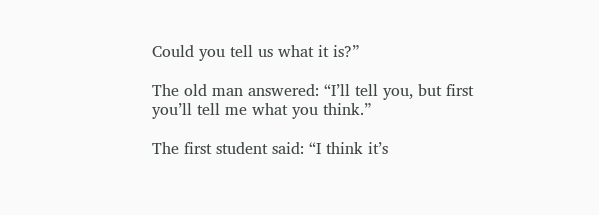Could you tell us what it is?”

The old man answered: “I’ll tell you, but first you’ll tell me what you think.”

The first student said: “I think it’s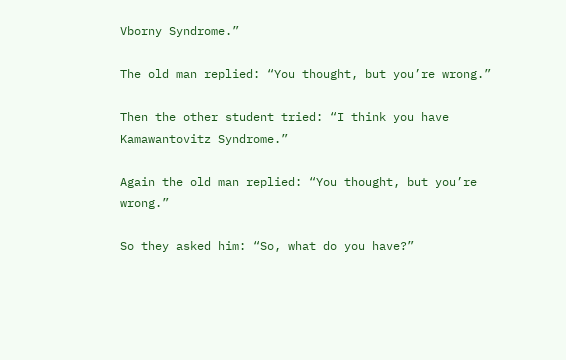Vborny Syndrome.”

The old man replied: “You thought, but you’re wrong.”

Then the other student tried: “I think you have Kamawantovitz Syndrome.”

Again the old man replied: “You thought, but you’re wrong.”

So they asked him: “So, what do you have?”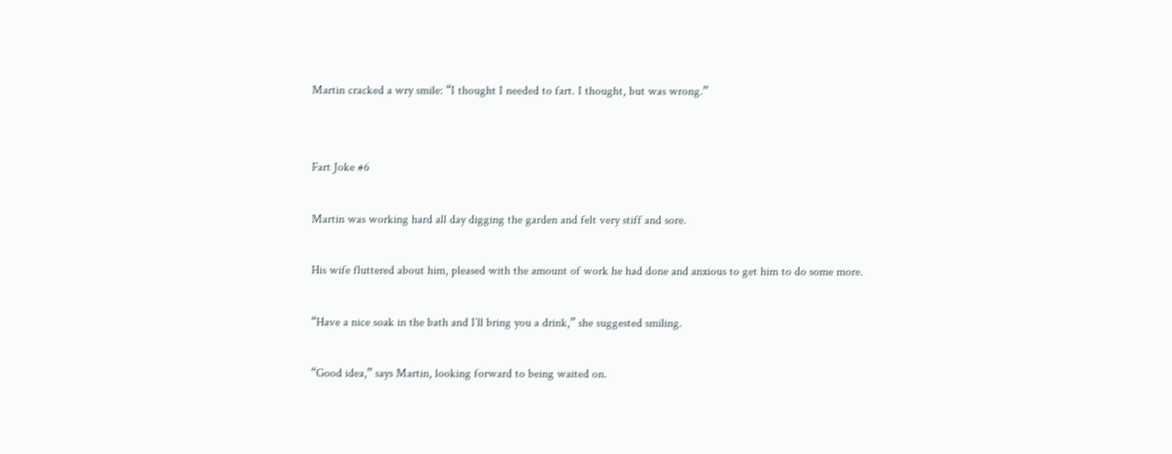Martin cracked a wry smile: “I thought I needed to fart. I thought, but was wrong.”


Fart Joke #6

Martin was working hard all day digging the garden and felt very stiff and sore.

His wife fluttered about him, pleased with the amount of work he had done and anxious to get him to do some more.

“Have a nice soak in the bath and I’ll bring you a drink,” she suggested smiling.

“Good idea,” says Martin, looking forward to being waited on.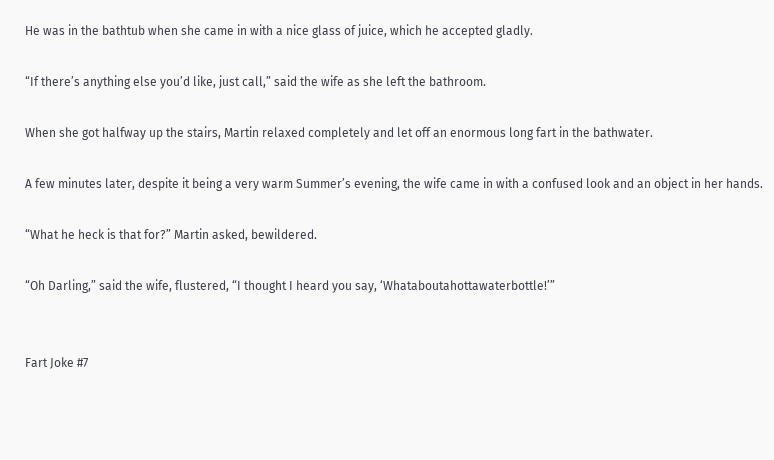He was in the bathtub when she came in with a nice glass of juice, which he accepted gladly.

“If there’s anything else you’d like, just call,” said the wife as she left the bathroom.

When she got halfway up the stairs, Martin relaxed completely and let off an enormous long fart in the bathwater.

A few minutes later, despite it being a very warm Summer’s evening, the wife came in with a confused look and an object in her hands.

“What he heck is that for?” Martin asked, bewildered.

“Oh Darling,” said the wife, flustered, “I thought I heard you say, ‘Whataboutahottawaterbottle!’”


Fart Joke #7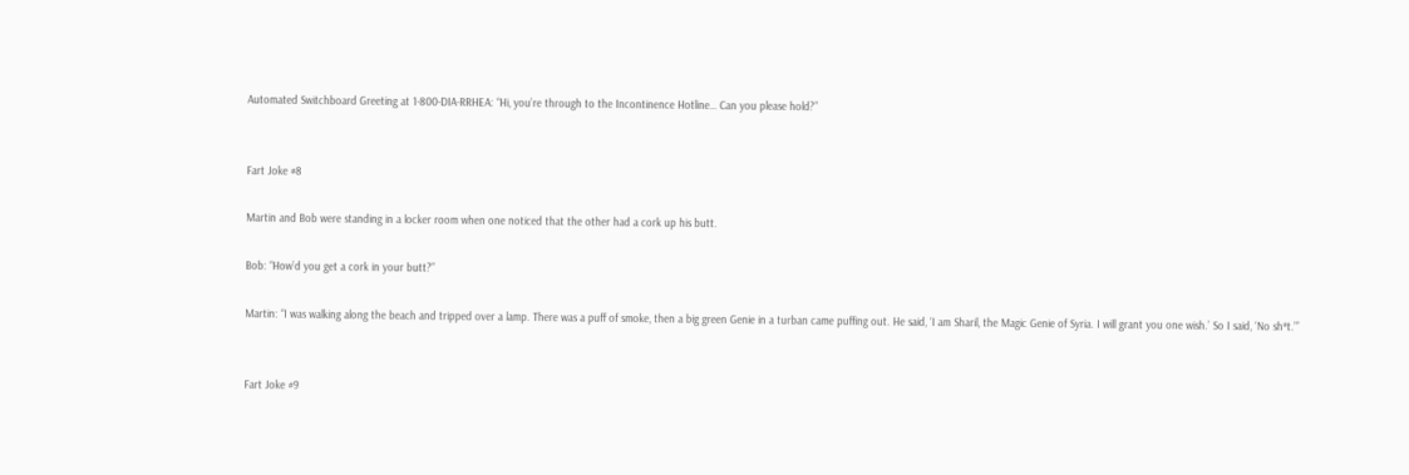Automated Switchboard Greeting at 1-800-DIA-RRHEA: “Hi, you’re through to the Incontinence Hotline… Can you please hold?”


Fart Joke #8

Martin and Bob were standing in a locker room when one noticed that the other had a cork up his butt.

Bob: “How’d you get a cork in your butt?”

Martin: “I was walking along the beach and tripped over a lamp. There was a puff of smoke, then a big green Genie in a turban came puffing out. He said, ‘I am Sharil, the Magic Genie of Syria. I will grant you one wish.’ So I said, ‘No sh*t.’”


Fart Joke #9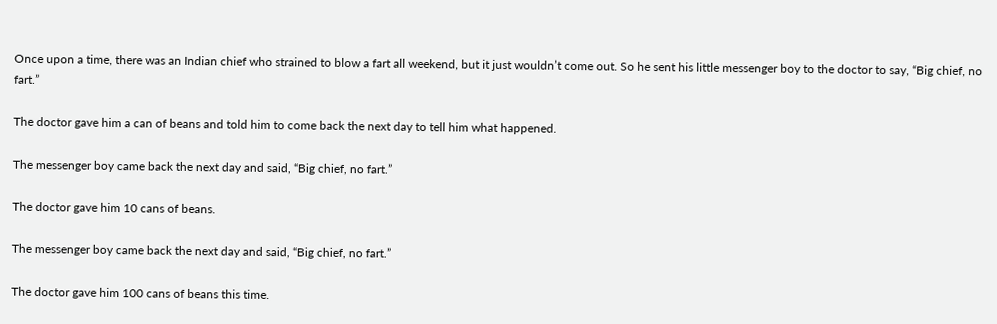Once upon a time, there was an Indian chief who strained to blow a fart all weekend, but it just wouldn’t come out. So he sent his little messenger boy to the doctor to say, “Big chief, no fart.”

The doctor gave him a can of beans and told him to come back the next day to tell him what happened.

The messenger boy came back the next day and said, “Big chief, no fart.”

The doctor gave him 10 cans of beans.

The messenger boy came back the next day and said, “Big chief, no fart.”

The doctor gave him 100 cans of beans this time.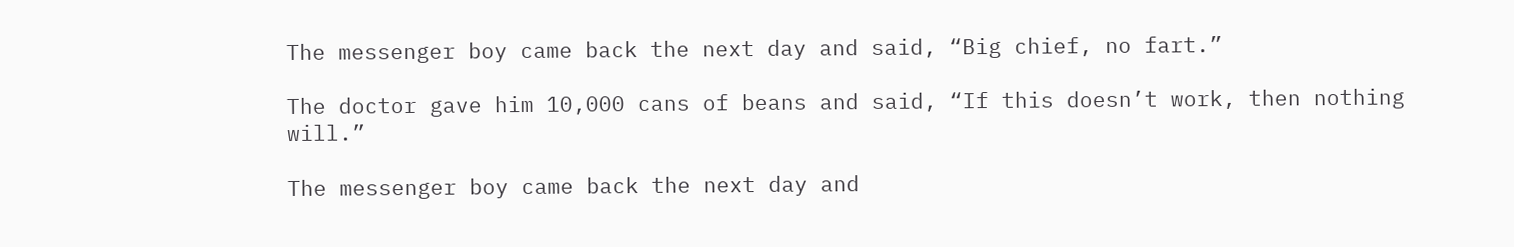The messenger boy came back the next day and said, “Big chief, no fart.”

The doctor gave him 10,000 cans of beans and said, “If this doesn’t work, then nothing will.”

The messenger boy came back the next day and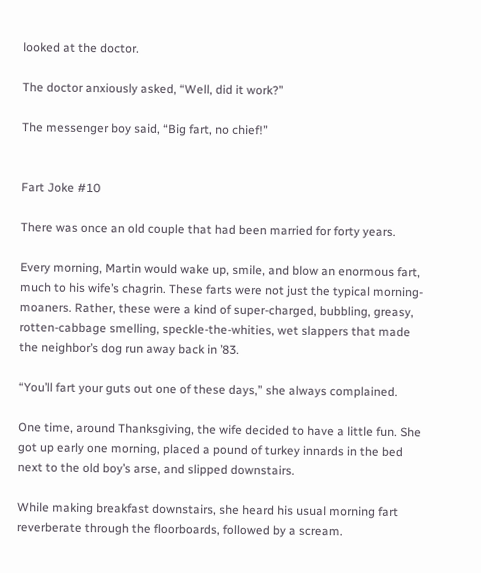looked at the doctor.

The doctor anxiously asked, “Well, did it work?”

The messenger boy said, “Big fart, no chief!”


Fart Joke #10

There was once an old couple that had been married for forty years.

Every morning, Martin would wake up, smile, and blow an enormous fart, much to his wife’s chagrin. These farts were not just the typical morning-moaners. Rather, these were a kind of super-charged, bubbling, greasy, rotten-cabbage smelling, speckle-the-whities, wet slappers that made the neighbor’s dog run away back in ’83.

“You’ll fart your guts out one of these days,” she always complained.

One time, around Thanksgiving, the wife decided to have a little fun. She got up early one morning, placed a pound of turkey innards in the bed next to the old boy’s arse, and slipped downstairs.

While making breakfast downstairs, she heard his usual morning fart reverberate through the floorboards, followed by a scream.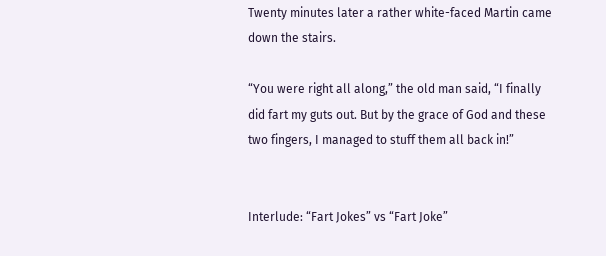Twenty minutes later a rather white-faced Martin came down the stairs.

“You were right all along,” the old man said, “I finally did fart my guts out. But by the grace of God and these two fingers, I managed to stuff them all back in!”


Interlude: “Fart Jokes” vs “Fart Joke”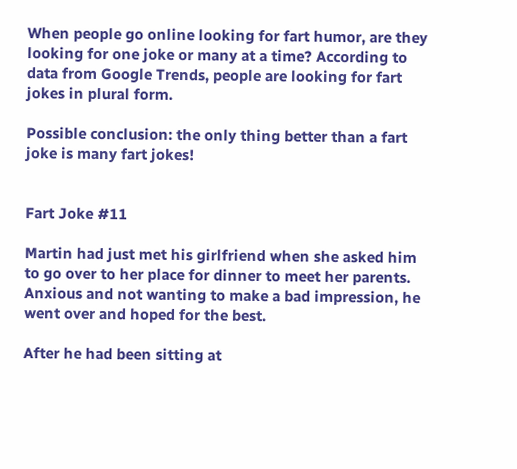When people go online looking for fart humor, are they looking for one joke or many at a time? According to data from Google Trends, people are looking for fart jokes in plural form.

Possible conclusion: the only thing better than a fart joke is many fart jokes!


Fart Joke #11

Martin had just met his girlfriend when she asked him to go over to her place for dinner to meet her parents. Anxious and not wanting to make a bad impression, he went over and hoped for the best.

After he had been sitting at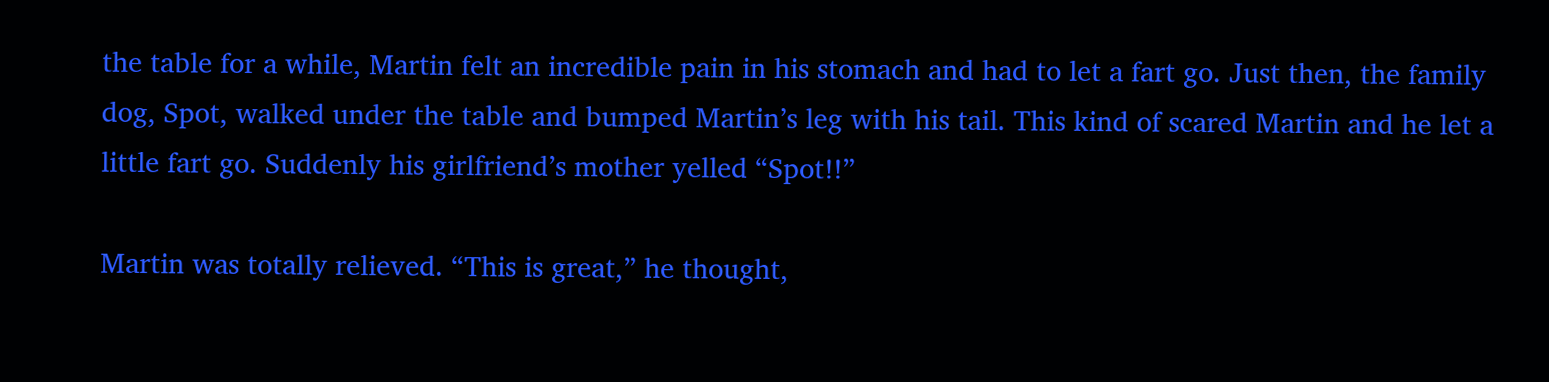the table for a while, Martin felt an incredible pain in his stomach and had to let a fart go. Just then, the family dog, Spot, walked under the table and bumped Martin’s leg with his tail. This kind of scared Martin and he let a little fart go. Suddenly his girlfriend’s mother yelled “Spot!!”

Martin was totally relieved. “This is great,” he thought,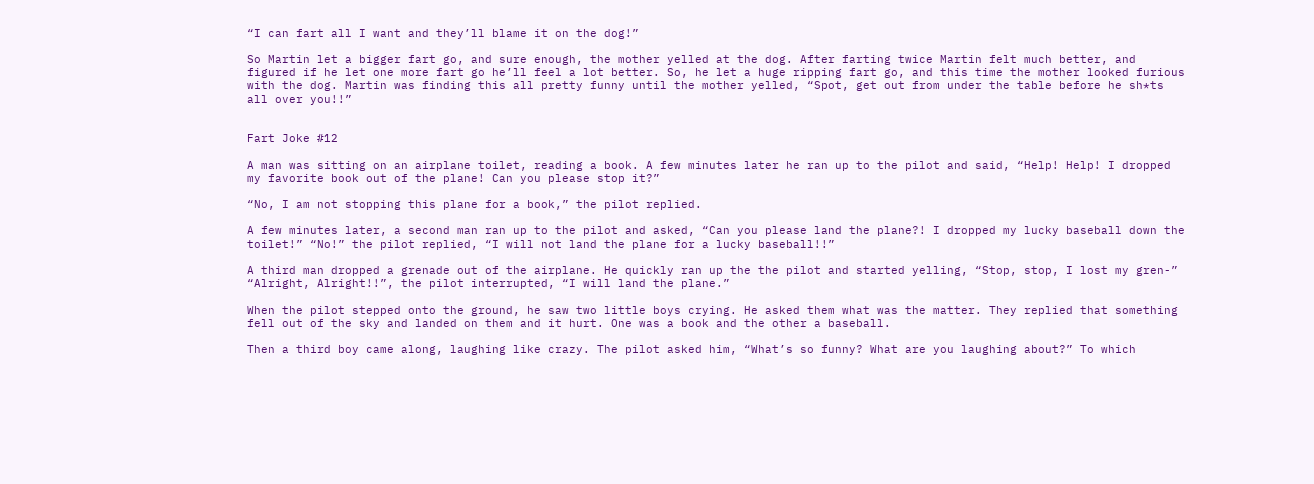“I can fart all I want and they’ll blame it on the dog!”

So Martin let a bigger fart go, and sure enough, the mother yelled at the dog. After farting twice Martin felt much better, and figured if he let one more fart go he’ll feel a lot better. So, he let a huge ripping fart go, and this time the mother looked furious with the dog. Martin was finding this all pretty funny until the mother yelled, “Spot, get out from under the table before he sh*ts all over you!!”


Fart Joke #12

A man was sitting on an airplane toilet, reading a book. A few minutes later he ran up to the pilot and said, “Help! Help! I dropped my favorite book out of the plane! Can you please stop it?”

“No, I am not stopping this plane for a book,” the pilot replied.

A few minutes later, a second man ran up to the pilot and asked, “Can you please land the plane?! I dropped my lucky baseball down the toilet!” “No!” the pilot replied, “I will not land the plane for a lucky baseball!!”

A third man dropped a grenade out of the airplane. He quickly ran up the the pilot and started yelling, “Stop, stop, I lost my gren-” “Alright, Alright!!”, the pilot interrupted, “I will land the plane.”

When the pilot stepped onto the ground, he saw two little boys crying. He asked them what was the matter. They replied that something fell out of the sky and landed on them and it hurt. One was a book and the other a baseball.

Then a third boy came along, laughing like crazy. The pilot asked him, “What’s so funny? What are you laughing about?” To which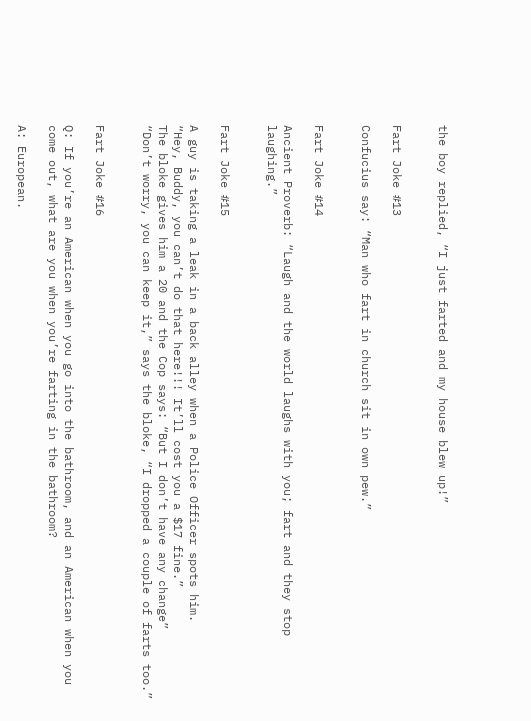the boy replied, “I just farted and my house blew up!”


Fart Joke #13

Confucius say: “Man who fart in church sit in own pew.”


Fart Joke #14

Ancient Proverb: “Laugh and the world laughs with you; fart and they stop laughing.”


Fart Joke #15

A guy is taking a leak in a back alley when a Police Officer spots him.
“Hey, Buddy, you can’t do that here!!! It’ll cost you a $17 fine.”
The bloke gives him a 20 and the Cop says: “But I don’t have any change”
“Don’t worry, you can keep it,” says the bloke, “I dropped a couple of farts too.”


Fart Joke #16

Q: If you’re an American when you go into the bathroom, and an American when you come out, what are you when you’re farting in the bathroom?

A: European.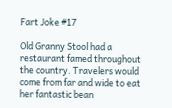Fart Joke #17

Old Granny Stool had a restaurant famed throughout the country. Travelers would come from far and wide to eat her fantastic bean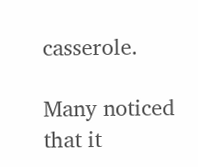casserole.

Many noticed that it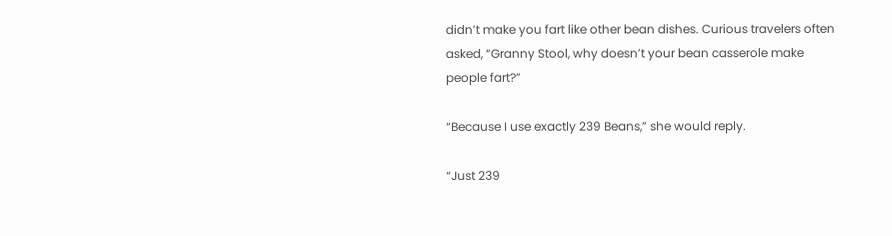didn’t make you fart like other bean dishes. Curious travelers often asked, “Granny Stool, why doesn’t your bean casserole make people fart?”

“Because I use exactly 239 Beans,” she would reply.

“Just 239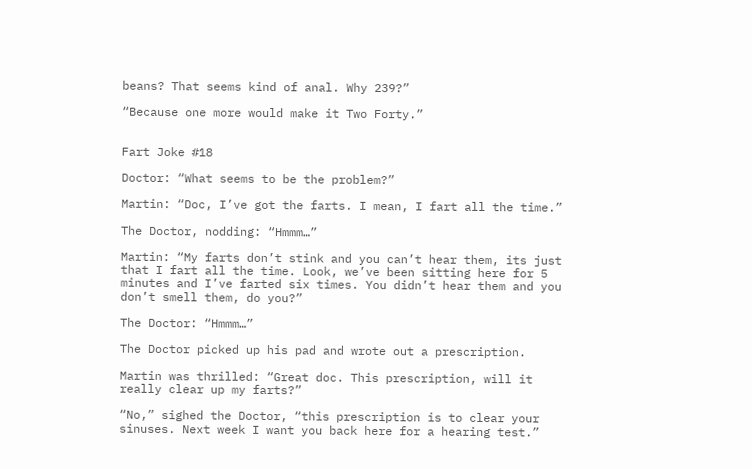beans? That seems kind of anal. Why 239?”

“Because one more would make it Two Forty.”


Fart Joke #18

Doctor: “What seems to be the problem?”

Martin: “Doc, I’ve got the farts. I mean, I fart all the time.”

The Doctor, nodding: “Hmmm…”

Martin: “My farts don’t stink and you can’t hear them, its just that I fart all the time. Look, we’ve been sitting here for 5 minutes and I’ve farted six times. You didn’t hear them and you don’t smell them, do you?”

The Doctor: “Hmmm…”

The Doctor picked up his pad and wrote out a prescription.

Martin was thrilled: “Great doc. This prescription, will it really clear up my farts?”

“No,” sighed the Doctor, “this prescription is to clear your sinuses. Next week I want you back here for a hearing test.”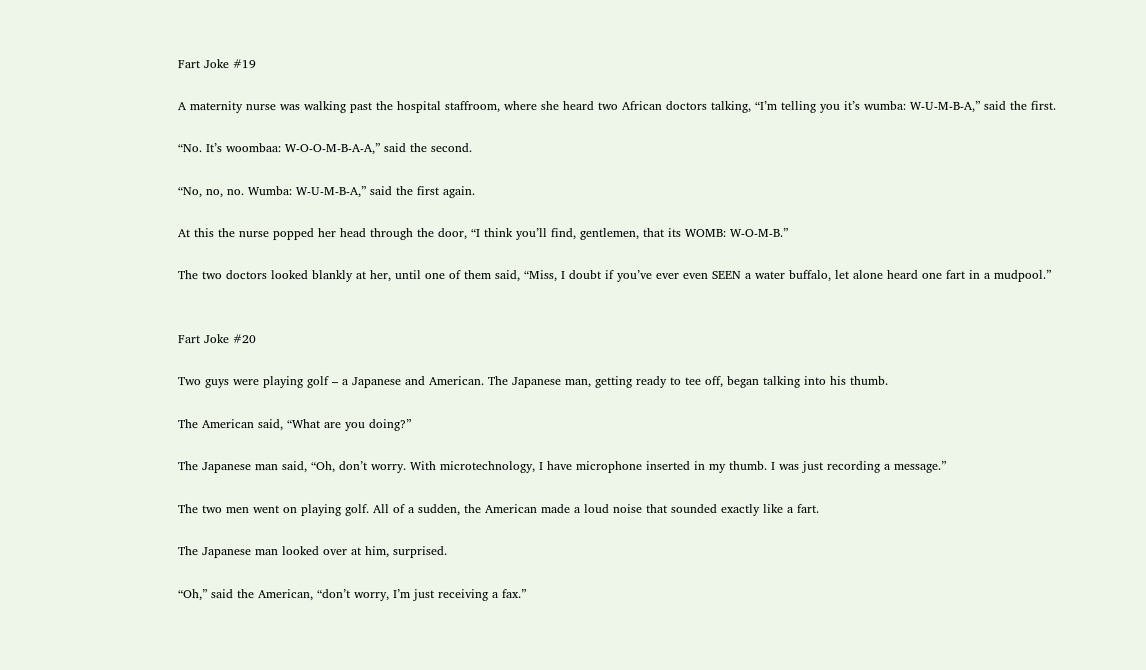Fart Joke #19

A maternity nurse was walking past the hospital staffroom, where she heard two African doctors talking, “I’m telling you it’s wumba: W-U-M-B-A,” said the first.

“No. It’s woombaa: W-O-O-M-B-A-A,” said the second.

“No, no, no. Wumba: W-U-M-B-A,” said the first again.

At this the nurse popped her head through the door, “I think you’ll find, gentlemen, that its WOMB: W-O-M-B.”

The two doctors looked blankly at her, until one of them said, “Miss, I doubt if you’ve ever even SEEN a water buffalo, let alone heard one fart in a mudpool.”


Fart Joke #20

Two guys were playing golf – a Japanese and American. The Japanese man, getting ready to tee off, began talking into his thumb.

The American said, “What are you doing?”

The Japanese man said, “Oh, don’t worry. With microtechnology, I have microphone inserted in my thumb. I was just recording a message.”

The two men went on playing golf. All of a sudden, the American made a loud noise that sounded exactly like a fart.

The Japanese man looked over at him, surprised.

“Oh,” said the American, “don’t worry, I’m just receiving a fax.”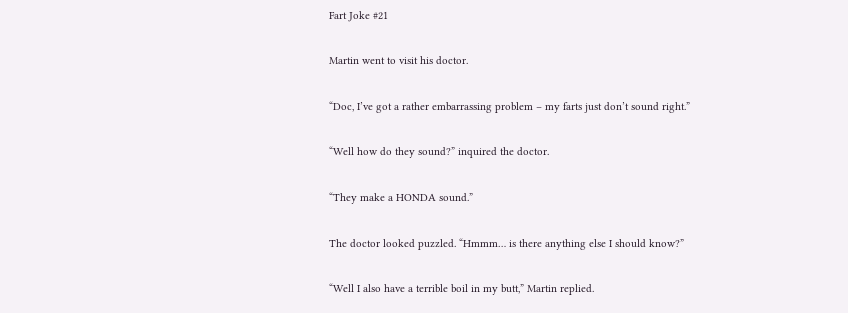Fart Joke #21

Martin went to visit his doctor.

“Doc, I’ve got a rather embarrassing problem – my farts just don’t sound right.”

“Well how do they sound?” inquired the doctor.

“They make a HONDA sound.”

The doctor looked puzzled. “Hmmm… is there anything else I should know?”

“Well I also have a terrible boil in my butt,” Martin replied.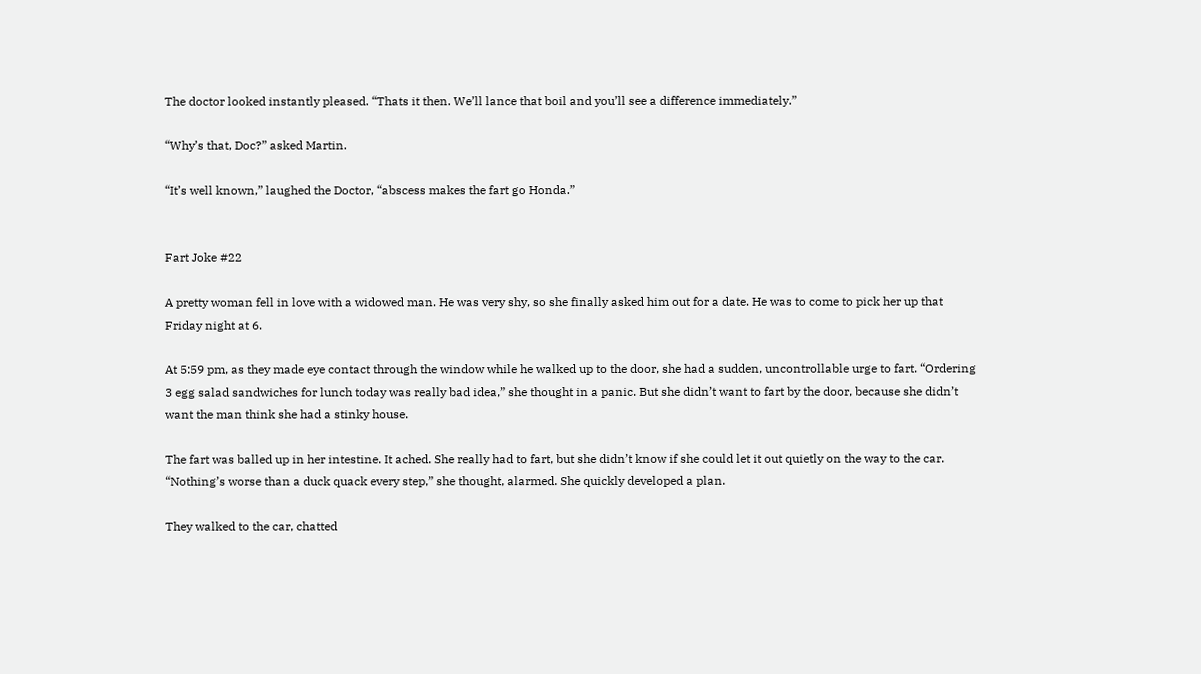The doctor looked instantly pleased. “Thats it then. We’ll lance that boil and you’ll see a difference immediately.”

“Why’s that, Doc?” asked Martin.

“It’s well known,” laughed the Doctor, “abscess makes the fart go Honda.”


Fart Joke #22

A pretty woman fell in love with a widowed man. He was very shy, so she finally asked him out for a date. He was to come to pick her up that Friday night at 6.

At 5:59 pm, as they made eye contact through the window while he walked up to the door, she had a sudden, uncontrollable urge to fart. “Ordering 3 egg salad sandwiches for lunch today was really bad idea,” she thought in a panic. But she didn’t want to fart by the door, because she didn’t want the man think she had a stinky house.

The fart was balled up in her intestine. It ached. She really had to fart, but she didn’t know if she could let it out quietly on the way to the car. “Nothing’s worse than a duck quack every step,” she thought, alarmed. She quickly developed a plan.

They walked to the car, chatted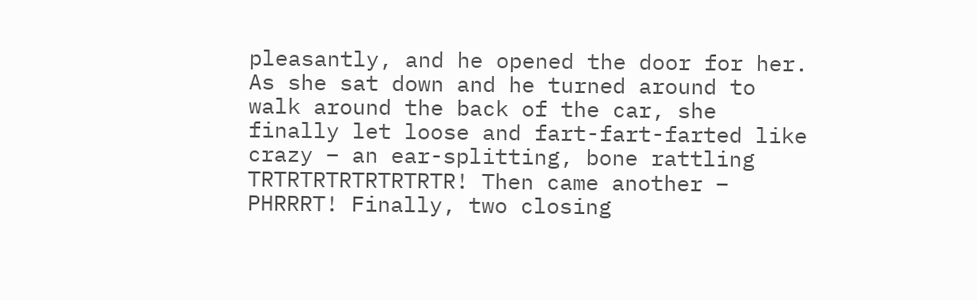pleasantly, and he opened the door for her. As she sat down and he turned around to walk around the back of the car, she finally let loose and fart-fart-farted like crazy – an ear-splitting, bone rattling TRTRTRTRTRTRTRTR! Then came another – PHRRRT! Finally, two closing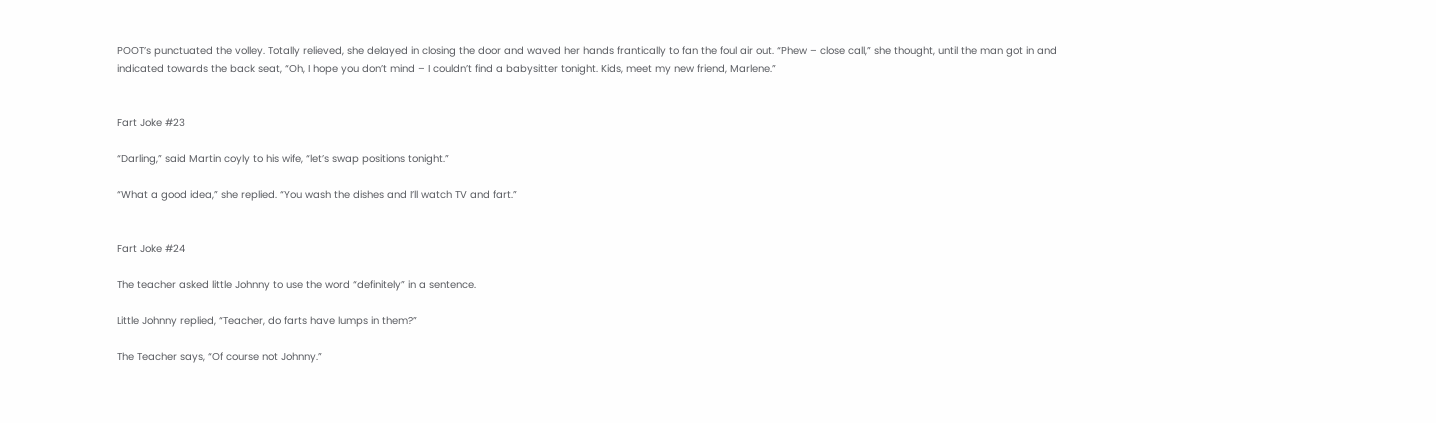POOT’s punctuated the volley. Totally relieved, she delayed in closing the door and waved her hands frantically to fan the foul air out. “Phew – close call,” she thought, until the man got in and indicated towards the back seat, “Oh, I hope you don’t mind – I couldn’t find a babysitter tonight. Kids, meet my new friend, Marlene.”


Fart Joke #23

“Darling,” said Martin coyly to his wife, “let’s swap positions tonight.”

“What a good idea,” she replied. “You wash the dishes and I’ll watch TV and fart.”


Fart Joke #24

The teacher asked little Johnny to use the word “definitely” in a sentence.

Little Johnny replied, “Teacher, do farts have lumps in them?”

The Teacher says, “Of course not Johnny.”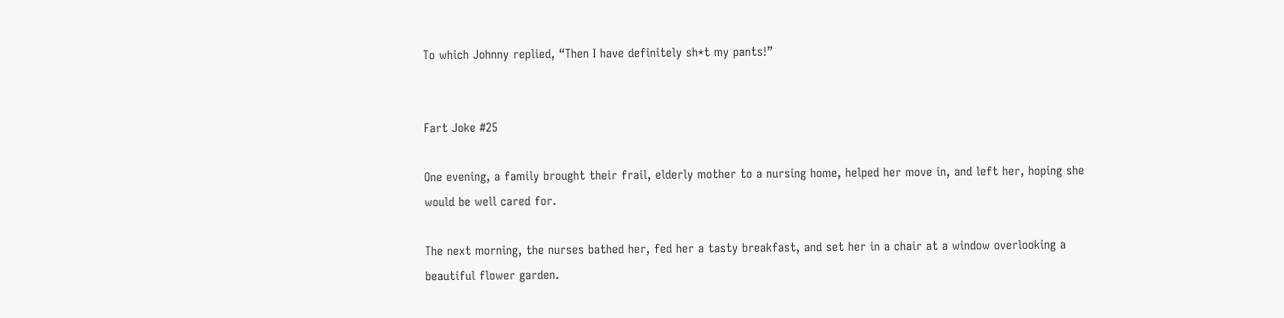To which Johnny replied, “Then I have definitely sh*t my pants!”


Fart Joke #25

One evening, a family brought their frail, elderly mother to a nursing home, helped her move in, and left her, hoping she would be well cared for.

The next morning, the nurses bathed her, fed her a tasty breakfast, and set her in a chair at a window overlooking a beautiful flower garden.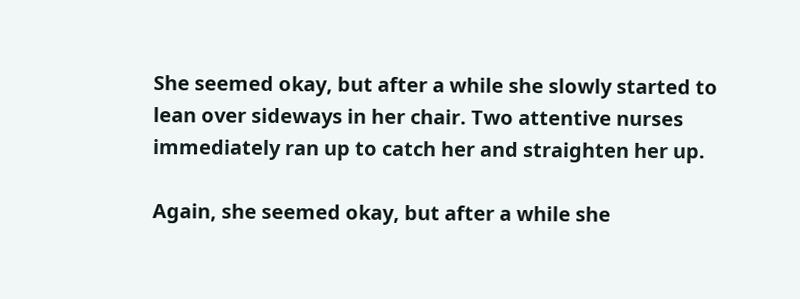She seemed okay, but after a while she slowly started to lean over sideways in her chair. Two attentive nurses immediately ran up to catch her and straighten her up.

Again, she seemed okay, but after a while she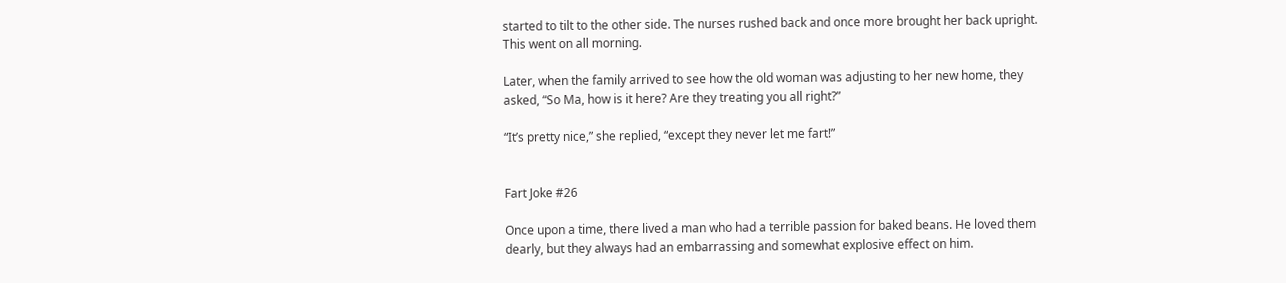started to tilt to the other side. The nurses rushed back and once more brought her back upright. This went on all morning.

Later, when the family arrived to see how the old woman was adjusting to her new home, they asked, “So Ma, how is it here? Are they treating you all right?”

“It’s pretty nice,” she replied, “except they never let me fart!”


Fart Joke #26

Once upon a time, there lived a man who had a terrible passion for baked beans. He loved them dearly, but they always had an embarrassing and somewhat explosive effect on him.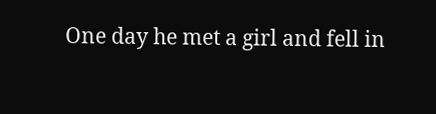One day he met a girl and fell in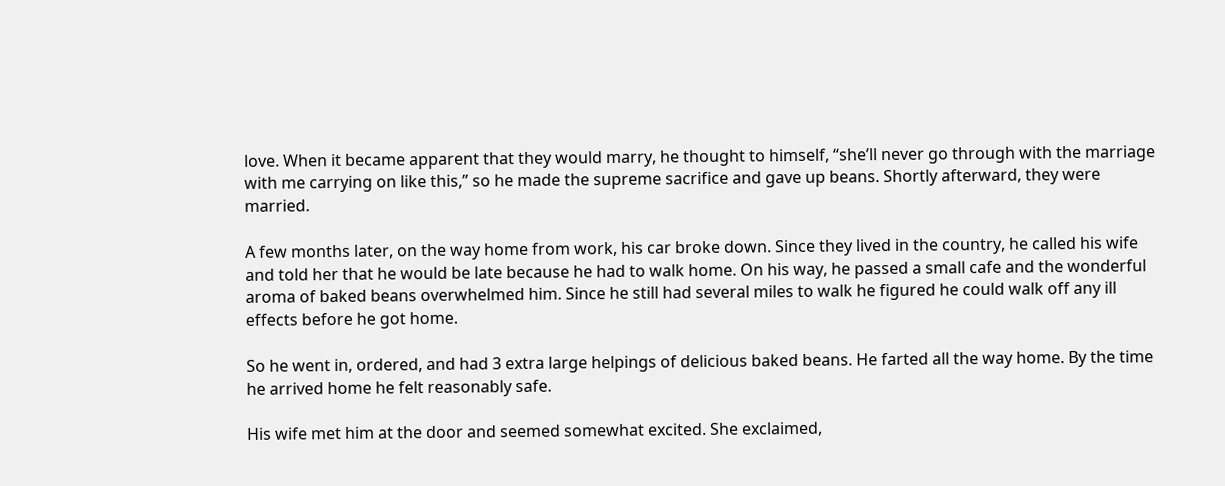love. When it became apparent that they would marry, he thought to himself, “she’ll never go through with the marriage with me carrying on like this,” so he made the supreme sacrifice and gave up beans. Shortly afterward, they were married.

A few months later, on the way home from work, his car broke down. Since they lived in the country, he called his wife and told her that he would be late because he had to walk home. On his way, he passed a small cafe and the wonderful aroma of baked beans overwhelmed him. Since he still had several miles to walk he figured he could walk off any ill effects before he got home.

So he went in, ordered, and had 3 extra large helpings of delicious baked beans. He farted all the way home. By the time he arrived home he felt reasonably safe.

His wife met him at the door and seemed somewhat excited. She exclaimed,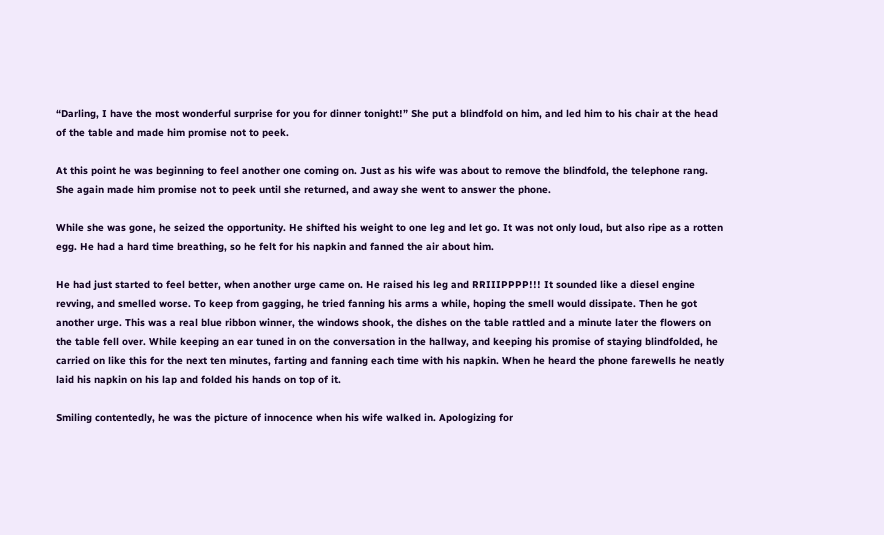“Darling, I have the most wonderful surprise for you for dinner tonight!” She put a blindfold on him, and led him to his chair at the head of the table and made him promise not to peek.

At this point he was beginning to feel another one coming on. Just as his wife was about to remove the blindfold, the telephone rang. She again made him promise not to peek until she returned, and away she went to answer the phone.

While she was gone, he seized the opportunity. He shifted his weight to one leg and let go. It was not only loud, but also ripe as a rotten egg. He had a hard time breathing, so he felt for his napkin and fanned the air about him.

He had just started to feel better, when another urge came on. He raised his leg and RRIIIPPPP!!! It sounded like a diesel engine revving, and smelled worse. To keep from gagging, he tried fanning his arms a while, hoping the smell would dissipate. Then he got another urge. This was a real blue ribbon winner, the windows shook, the dishes on the table rattled and a minute later the flowers on the table fell over. While keeping an ear tuned in on the conversation in the hallway, and keeping his promise of staying blindfolded, he carried on like this for the next ten minutes, farting and fanning each time with his napkin. When he heard the phone farewells he neatly laid his napkin on his lap and folded his hands on top of it.

Smiling contentedly, he was the picture of innocence when his wife walked in. Apologizing for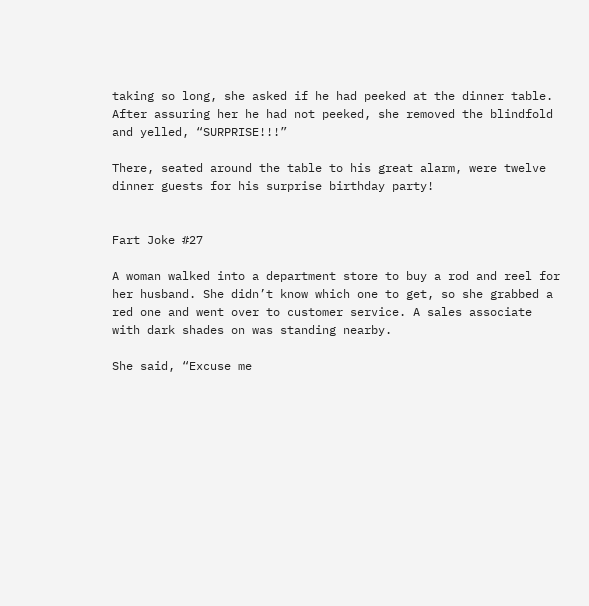taking so long, she asked if he had peeked at the dinner table. After assuring her he had not peeked, she removed the blindfold and yelled, “SURPRISE!!!”

There, seated around the table to his great alarm, were twelve dinner guests for his surprise birthday party!


Fart Joke #27

A woman walked into a department store to buy a rod and reel for her husband. She didn’t know which one to get, so she grabbed a red one and went over to customer service. A sales associate with dark shades on was standing nearby.

She said, “Excuse me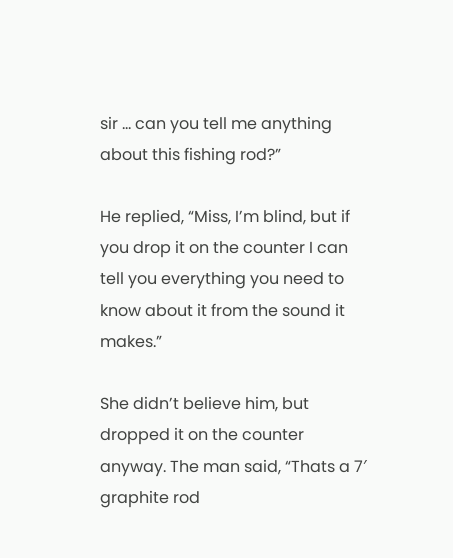sir … can you tell me anything about this fishing rod?”

He replied, “Miss, I’m blind, but if you drop it on the counter I can tell you everything you need to know about it from the sound it makes.”

She didn’t believe him, but dropped it on the counter anyway. The man said, “Thats a 7′ graphite rod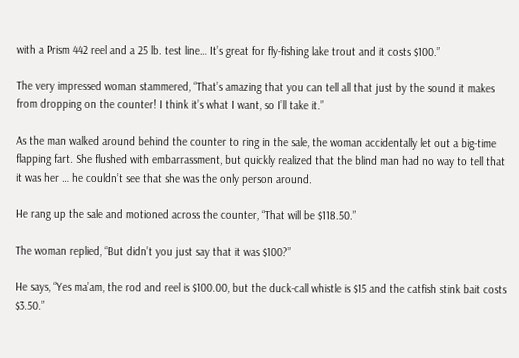with a Prism 442 reel and a 25 lb. test line… It’s great for fly-fishing lake trout and it costs $100.”

The very impressed woman stammered, “That’s amazing that you can tell all that just by the sound it makes from dropping on the counter! I think it’s what I want, so I’ll take it.”

As the man walked around behind the counter to ring in the sale, the woman accidentally let out a big-time flapping fart. She flushed with embarrassment, but quickly realized that the blind man had no way to tell that it was her … he couldn’t see that she was the only person around.

He rang up the sale and motioned across the counter, “That will be $118.50.”

The woman replied, “But didn’t you just say that it was $100?”

He says, “Yes ma’am, the rod and reel is $100.00, but the duck-call whistle is $15 and the catfish stink bait costs $3.50.”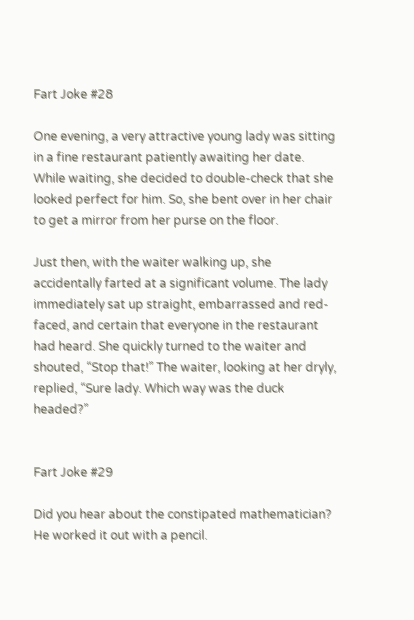Fart Joke #28

One evening, a very attractive young lady was sitting in a fine restaurant patiently awaiting her date. While waiting, she decided to double-check that she looked perfect for him. So, she bent over in her chair to get a mirror from her purse on the floor.

Just then, with the waiter walking up, she accidentally farted at a significant volume. The lady immediately sat up straight, embarrassed and red-faced, and certain that everyone in the restaurant had heard. She quickly turned to the waiter and shouted, “Stop that!” The waiter, looking at her dryly, replied, “Sure lady. Which way was the duck headed?”


Fart Joke #29

Did you hear about the constipated mathematician?
He worked it out with a pencil.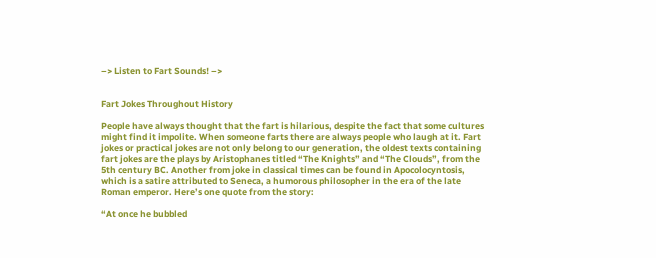–> Listen to Fart Sounds! –>


Fart Jokes Throughout History

People have always thought that the fart is hilarious, despite the fact that some cultures might find it impolite. When someone farts there are always people who laugh at it. Fart jokes or practical jokes are not only belong to our generation, the oldest texts containing fart jokes are the plays by Aristophanes titled “The Knights” and “The Clouds”, from the 5th century BC. Another from joke in classical times can be found in Apocolocyntosis, which is a satire attributed to Seneca, a humorous philosopher in the era of the late Roman emperor. Here’s one quote from the story:

“At once he bubbled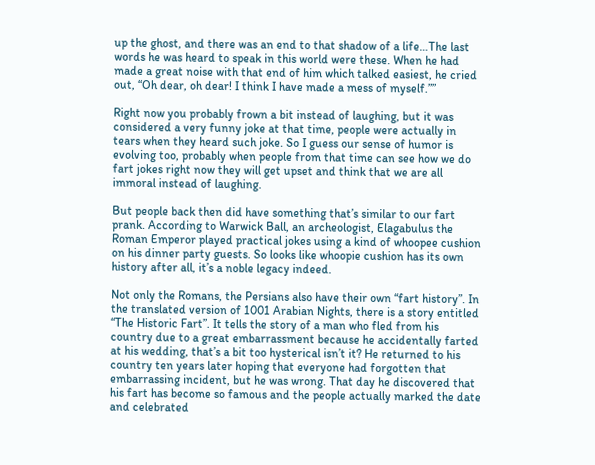up the ghost, and there was an end to that shadow of a life…The last words he was heard to speak in this world were these. When he had made a great noise with that end of him which talked easiest, he cried out, “Oh dear, oh dear! I think I have made a mess of myself.””

Right now you probably frown a bit instead of laughing, but it was considered a very funny joke at that time, people were actually in tears when they heard such joke. So I guess our sense of humor is evolving too, probably when people from that time can see how we do fart jokes right now they will get upset and think that we are all immoral instead of laughing.

But people back then did have something that’s similar to our fart prank. According to Warwick Ball, an archeologist, Elagabulus the Roman Emperor played practical jokes using a kind of whoopee cushion on his dinner party guests. So looks like whoopie cushion has its own history after all, it’s a noble legacy indeed.

Not only the Romans, the Persians also have their own “fart history”. In the translated version of 1001 Arabian Nights, there is a story entitled “The Historic Fart”. It tells the story of a man who fled from his country due to a great embarrassment because he accidentally farted at his wedding, that’s a bit too hysterical isn’t it? He returned to his country ten years later hoping that everyone had forgotten that embarrassing incident, but he was wrong. That day he discovered that his fart has become so famous and the people actually marked the date and celebrated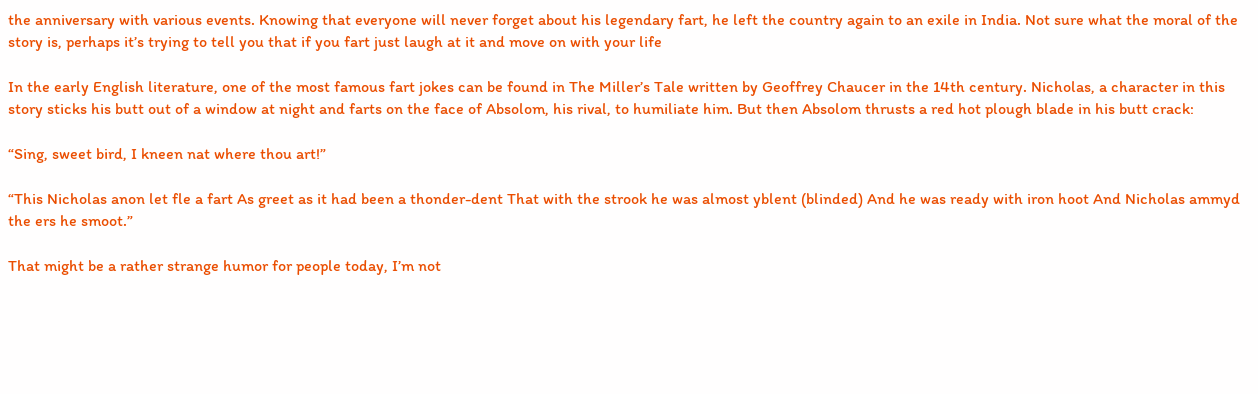the anniversary with various events. Knowing that everyone will never forget about his legendary fart, he left the country again to an exile in India. Not sure what the moral of the story is, perhaps it’s trying to tell you that if you fart just laugh at it and move on with your life

In the early English literature, one of the most famous fart jokes can be found in The Miller’s Tale written by Geoffrey Chaucer in the 14th century. Nicholas, a character in this story sticks his butt out of a window at night and farts on the face of Absolom, his rival, to humiliate him. But then Absolom thrusts a red hot plough blade in his butt crack:

“Sing, sweet bird, I kneen nat where thou art!”

“This Nicholas anon let fle a fart As greet as it had been a thonder-dent That with the strook he was almost yblent (blinded) And he was ready with iron hoot And Nicholas ammyd the ers he smoot.”

That might be a rather strange humor for people today, I’m not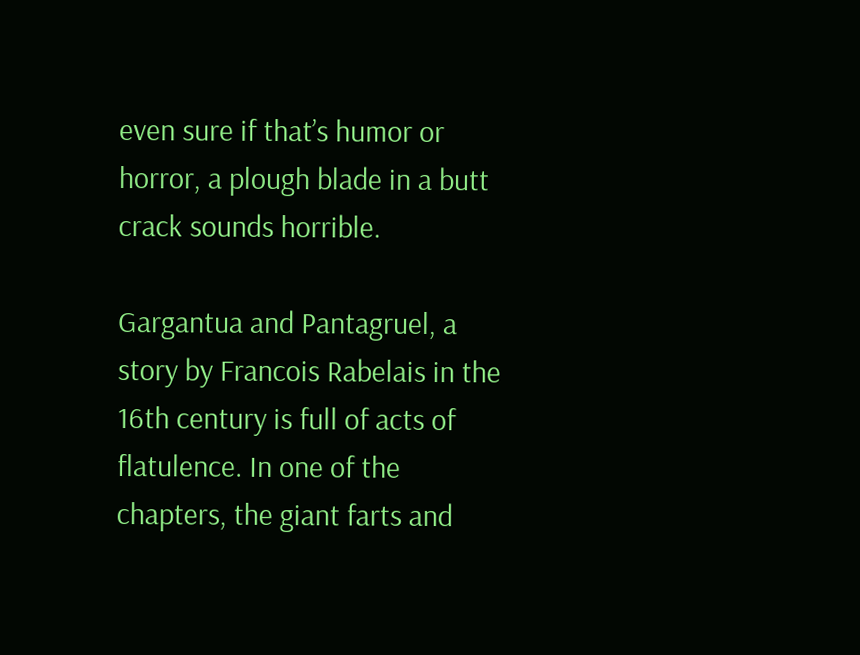even sure if that’s humor or horror, a plough blade in a butt crack sounds horrible.

Gargantua and Pantagruel, a story by Francois Rabelais in the 16th century is full of acts of flatulence. In one of the chapters, the giant farts and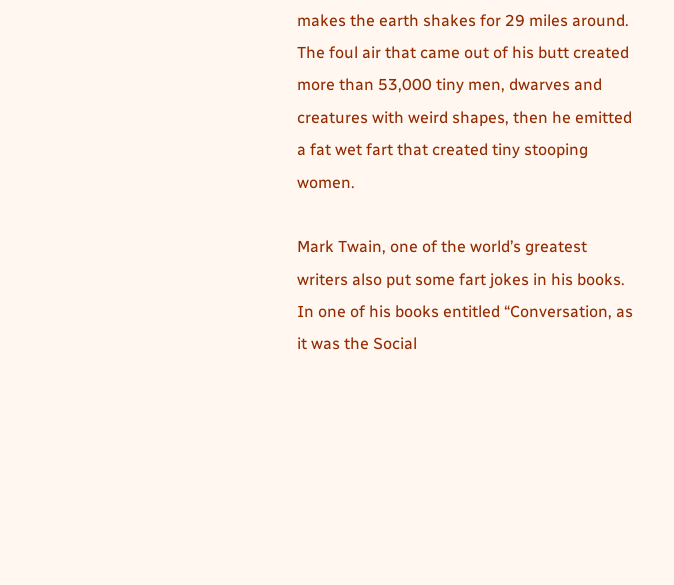makes the earth shakes for 29 miles around. The foul air that came out of his butt created more than 53,000 tiny men, dwarves and creatures with weird shapes, then he emitted a fat wet fart that created tiny stooping women.

Mark Twain, one of the world’s greatest writers also put some fart jokes in his books. In one of his books entitled “Conversation, as it was the Social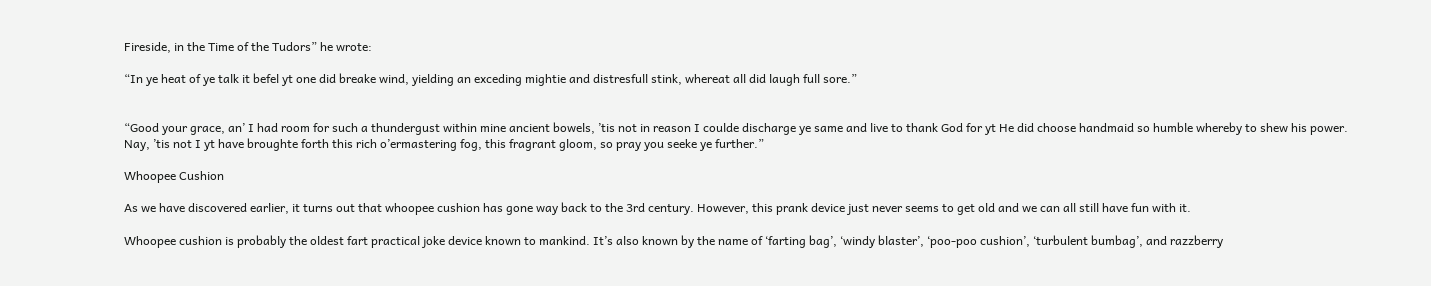Fireside, in the Time of the Tudors” he wrote:

“In ye heat of ye talk it befel yt one did breake wind, yielding an exceding mightie and distresfull stink, whereat all did laugh full sore.”


“Good your grace, an’ I had room for such a thundergust within mine ancient bowels, ’tis not in reason I coulde discharge ye same and live to thank God for yt He did choose handmaid so humble whereby to shew his power. Nay, ’tis not I yt have broughte forth this rich o’ermastering fog, this fragrant gloom, so pray you seeke ye further.”

Whoopee Cushion

As we have discovered earlier, it turns out that whoopee cushion has gone way back to the 3rd century. However, this prank device just never seems to get old and we can all still have fun with it.

Whoopee cushion is probably the oldest fart practical joke device known to mankind. It’s also known by the name of ‘farting bag’, ‘windy blaster’, ‘poo-poo cushion’, ‘turbulent bumbag’, and razzberry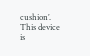cushion’. This device is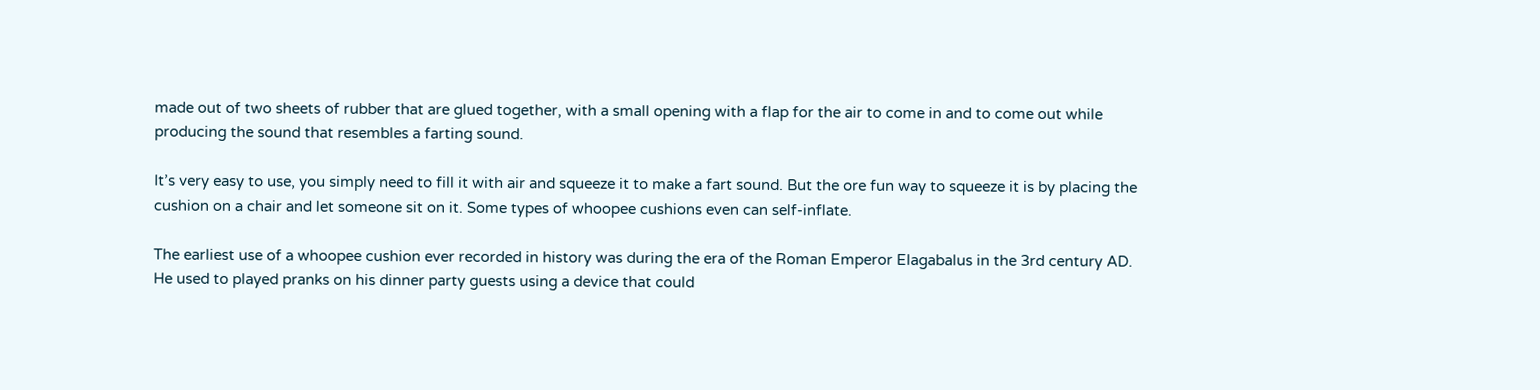made out of two sheets of rubber that are glued together, with a small opening with a flap for the air to come in and to come out while producing the sound that resembles a farting sound.

It’s very easy to use, you simply need to fill it with air and squeeze it to make a fart sound. But the ore fun way to squeeze it is by placing the cushion on a chair and let someone sit on it. Some types of whoopee cushions even can self-inflate.

The earliest use of a whoopee cushion ever recorded in history was during the era of the Roman Emperor Elagabalus in the 3rd century AD. He used to played pranks on his dinner party guests using a device that could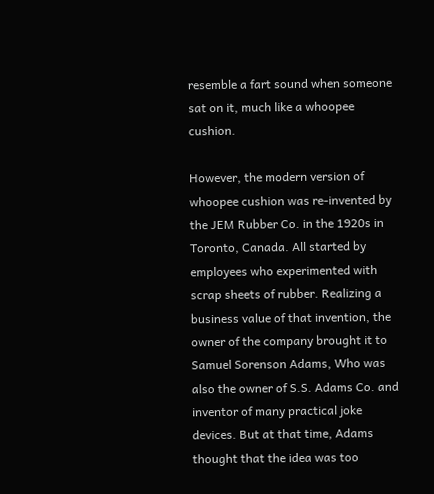resemble a fart sound when someone sat on it, much like a whoopee cushion.

However, the modern version of whoopee cushion was re-invented by the JEM Rubber Co. in the 1920s in Toronto, Canada. All started by employees who experimented with scrap sheets of rubber. Realizing a business value of that invention, the owner of the company brought it to Samuel Sorenson Adams, Who was also the owner of S.S. Adams Co. and inventor of many practical joke devices. But at that time, Adams thought that the idea was too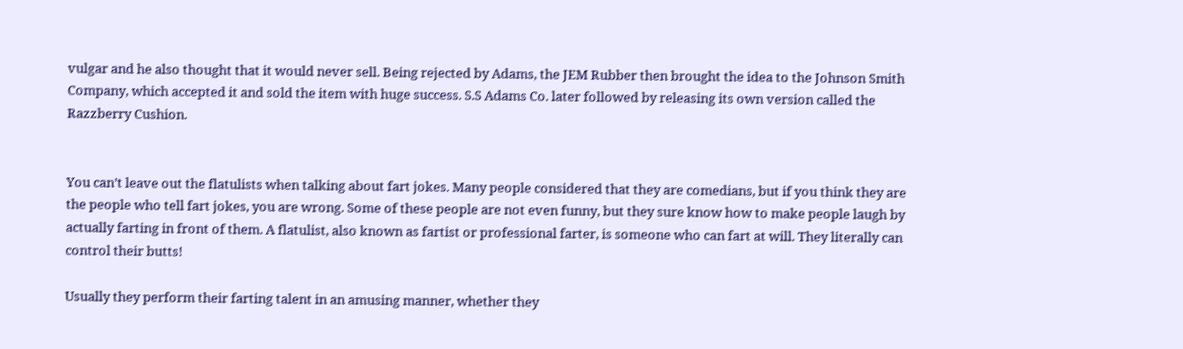vulgar and he also thought that it would never sell. Being rejected by Adams, the JEM Rubber then brought the idea to the Johnson Smith Company, which accepted it and sold the item with huge success. S.S Adams Co. later followed by releasing its own version called the Razzberry Cushion.


You can’t leave out the flatulists when talking about fart jokes. Many people considered that they are comedians, but if you think they are the people who tell fart jokes, you are wrong. Some of these people are not even funny, but they sure know how to make people laugh by actually farting in front of them. A flatulist, also known as fartist or professional farter, is someone who can fart at will. They literally can control their butts!

Usually they perform their farting talent in an amusing manner, whether they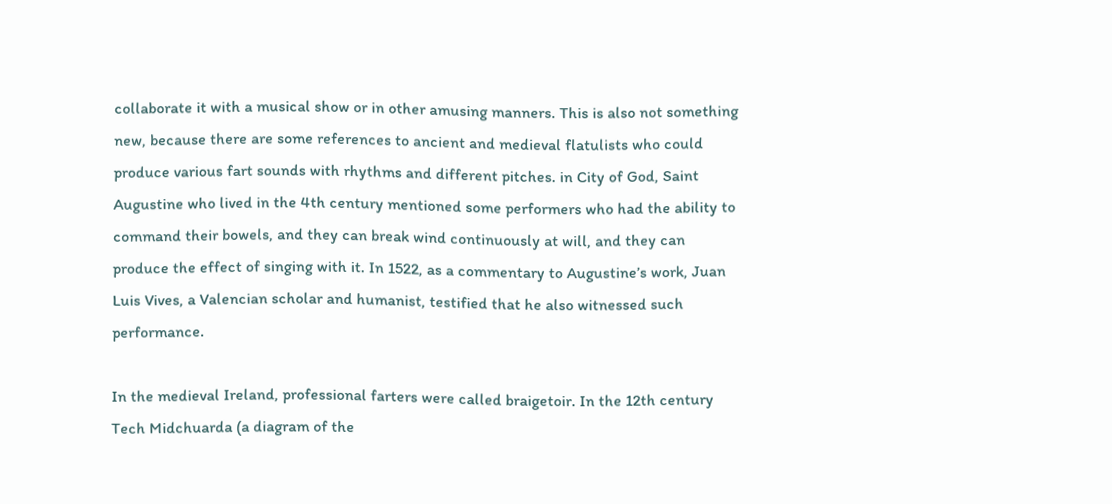collaborate it with a musical show or in other amusing manners. This is also not something new, because there are some references to ancient and medieval flatulists who could produce various fart sounds with rhythms and different pitches. in City of God, Saint Augustine who lived in the 4th century mentioned some performers who had the ability to command their bowels, and they can break wind continuously at will, and they can produce the effect of singing with it. In 1522, as a commentary to Augustine’s work, Juan Luis Vives, a Valencian scholar and humanist, testified that he also witnessed such performance.

In the medieval Ireland, professional farters were called braigetoir. In the 12th century Tech Midchuarda (a diagram of the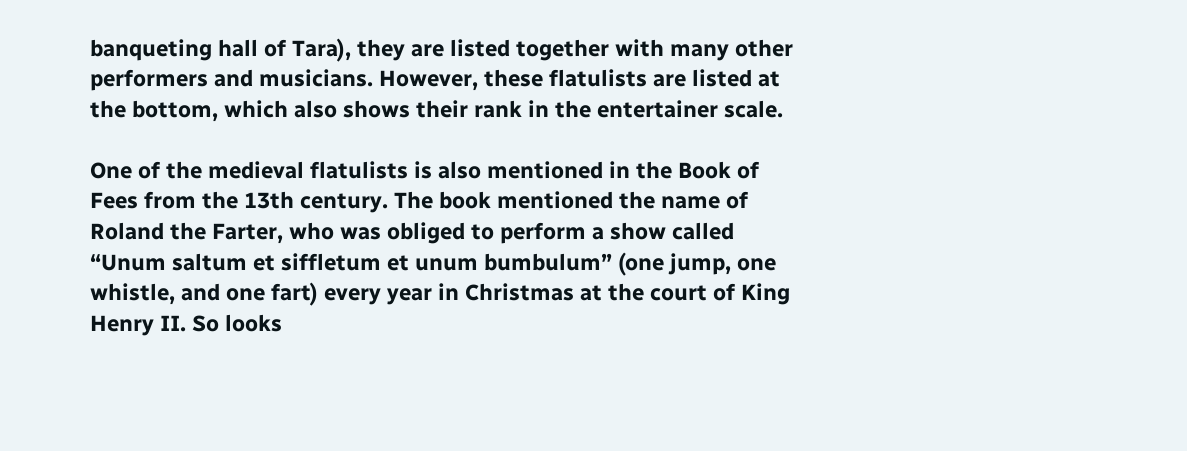banqueting hall of Tara), they are listed together with many other performers and musicians. However, these flatulists are listed at the bottom, which also shows their rank in the entertainer scale.

One of the medieval flatulists is also mentioned in the Book of Fees from the 13th century. The book mentioned the name of Roland the Farter, who was obliged to perform a show called “Unum saltum et siffletum et unum bumbulum” (one jump, one whistle, and one fart) every year in Christmas at the court of King Henry II. So looks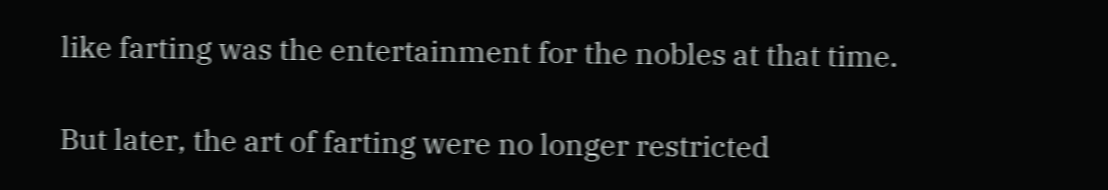like farting was the entertainment for the nobles at that time.

But later, the art of farting were no longer restricted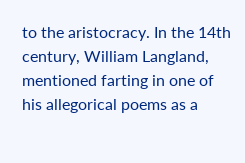to the aristocracy. In the 14th century, William Langland, mentioned farting in one of his allegorical poems as a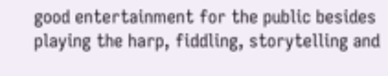good entertainment for the public besides playing the harp, fiddling, storytelling and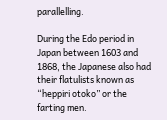parallelling.

During the Edo period in Japan between 1603 and 1868, the Japanese also had their flatulists known as “heppiri otoko” or the farting men.